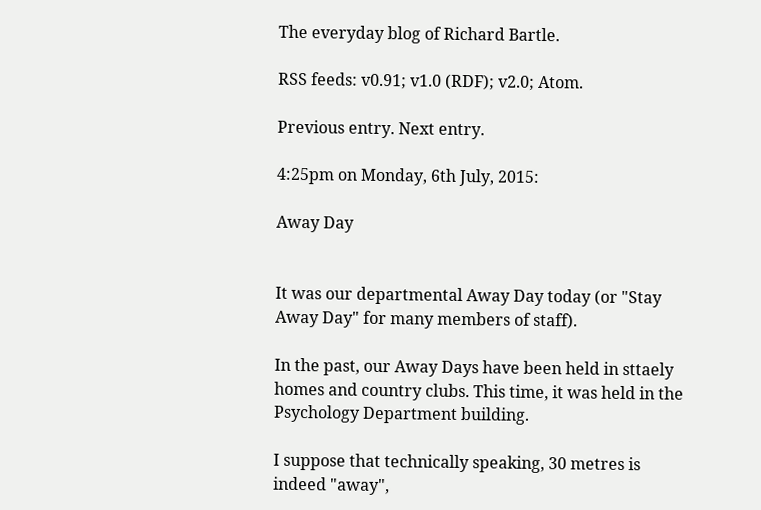The everyday blog of Richard Bartle.

RSS feeds: v0.91; v1.0 (RDF); v2.0; Atom.

Previous entry. Next entry.

4:25pm on Monday, 6th July, 2015:

Away Day


It was our departmental Away Day today (or "Stay Away Day" for many members of staff).

In the past, our Away Days have been held in sttaely homes and country clubs. This time, it was held in the Psychology Department building.

I suppose that technically speaking, 30 metres is indeed "away",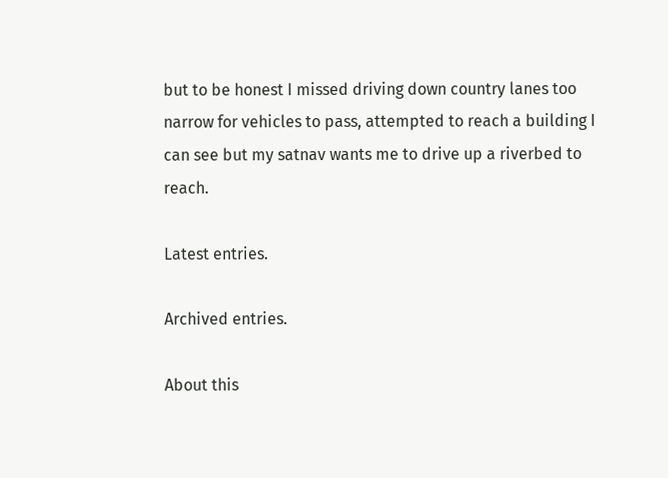but to be honest I missed driving down country lanes too narrow for vehicles to pass, attempted to reach a building I can see but my satnav wants me to drive up a riverbed to reach.

Latest entries.

Archived entries.

About this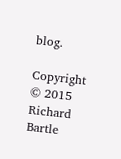blog.

Copyright © 2015 Richard Bartle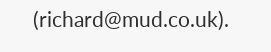(richard@mud.co.uk).